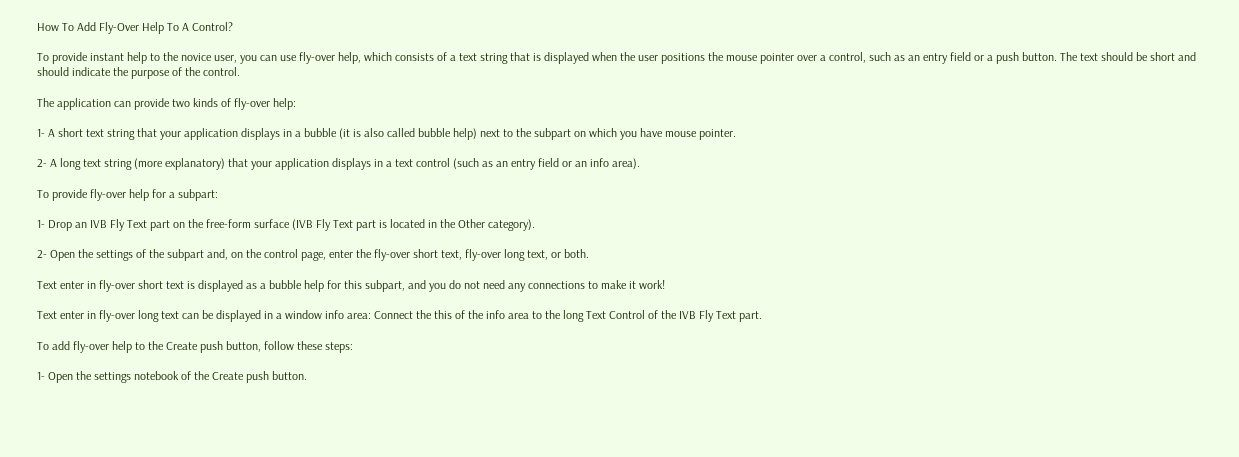How To Add Fly-Over Help To A Control?

To provide instant help to the novice user, you can use fly-over help, which consists of a text string that is displayed when the user positions the mouse pointer over a control, such as an entry field or a push button. The text should be short and should indicate the purpose of the control.

The application can provide two kinds of fly-over help:

1- A short text string that your application displays in a bubble (it is also called bubble help) next to the subpart on which you have mouse pointer.

2- A long text string (more explanatory) that your application displays in a text control (such as an entry field or an info area).

To provide fly-over help for a subpart:

1- Drop an IVB Fly Text part on the free-form surface (IVB Fly Text part is located in the Other category).

2- Open the settings of the subpart and, on the control page, enter the fly-over short text, fly-over long text, or both.

Text enter in fly-over short text is displayed as a bubble help for this subpart, and you do not need any connections to make it work!

Text enter in fly-over long text can be displayed in a window info area: Connect the this of the info area to the long Text Control of the IVB Fly Text part.

To add fly-over help to the Create push button, follow these steps:

1- Open the settings notebook of the Create push button.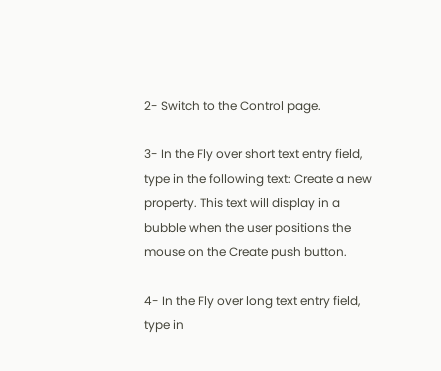2- Switch to the Control page.

3- In the Fly over short text entry field, type in the following text: Create a new property. This text will display in a bubble when the user positions the mouse on the Create push button.

4- In the Fly over long text entry field, type in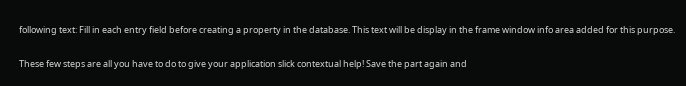following text: Fill in each entry field before creating a property in the database. This text will be display in the frame window info area added for this purpose.

These few steps are all you have to do to give your application slick contextual help! Save the part again and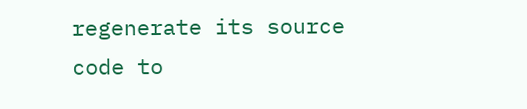regenerate its source code to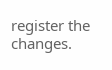register the changes.